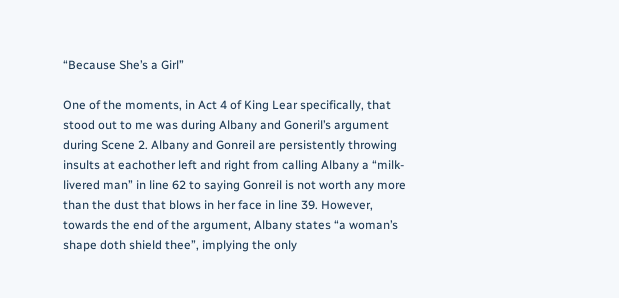“Because She’s a Girl”

One of the moments, in Act 4 of King Lear specifically, that stood out to me was during Albany and Goneril’s argument during Scene 2. Albany and Gonreil are persistently throwing insults at eachother left and right from calling Albany a “milk-livered man” in line 62 to saying Gonreil is not worth any more than the dust that blows in her face in line 39. However, towards the end of the argument, Albany states “a woman’s shape doth shield thee”, implying the only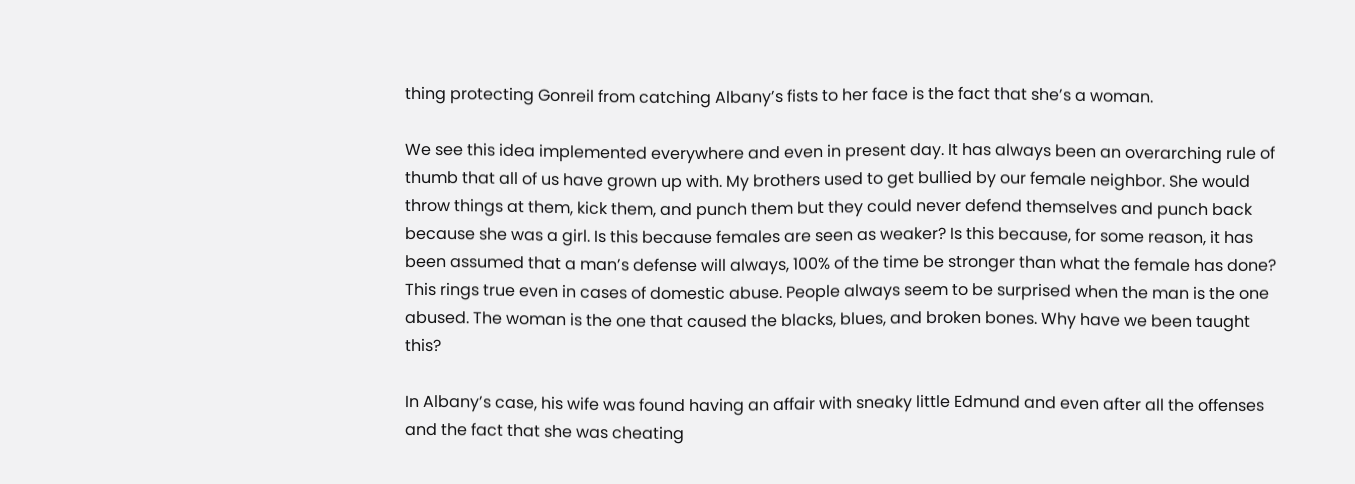thing protecting Gonreil from catching Albany’s fists to her face is the fact that she’s a woman.

We see this idea implemented everywhere and even in present day. It has always been an overarching rule of thumb that all of us have grown up with. My brothers used to get bullied by our female neighbor. She would throw things at them, kick them, and punch them but they could never defend themselves and punch back because she was a girl. Is this because females are seen as weaker? Is this because, for some reason, it has been assumed that a man’s defense will always, 100% of the time be stronger than what the female has done? This rings true even in cases of domestic abuse. People always seem to be surprised when the man is the one abused. The woman is the one that caused the blacks, blues, and broken bones. Why have we been taught this?

In Albany’s case, his wife was found having an affair with sneaky little Edmund and even after all the offenses and the fact that she was cheating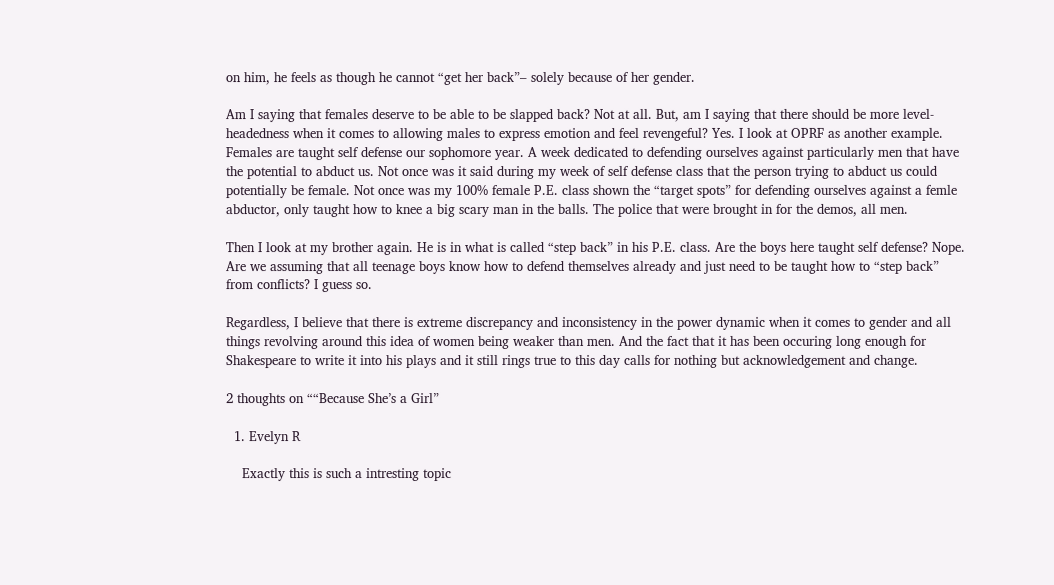on him, he feels as though he cannot “get her back”– solely because of her gender.

Am I saying that females deserve to be able to be slapped back? Not at all. But, am I saying that there should be more level-headedness when it comes to allowing males to express emotion and feel revengeful? Yes. I look at OPRF as another example. Females are taught self defense our sophomore year. A week dedicated to defending ourselves against particularly men that have the potential to abduct us. Not once was it said during my week of self defense class that the person trying to abduct us could potentially be female. Not once was my 100% female P.E. class shown the “target spots” for defending ourselves against a femle abductor, only taught how to knee a big scary man in the balls. The police that were brought in for the demos, all men.

Then I look at my brother again. He is in what is called “step back” in his P.E. class. Are the boys here taught self defense? Nope. Are we assuming that all teenage boys know how to defend themselves already and just need to be taught how to “step back” from conflicts? I guess so.

Regardless, I believe that there is extreme discrepancy and inconsistency in the power dynamic when it comes to gender and all things revolving around this idea of women being weaker than men. And the fact that it has been occuring long enough for Shakespeare to write it into his plays and it still rings true to this day calls for nothing but acknowledgement and change.

2 thoughts on ““Because She’s a Girl”

  1. Evelyn R

    Exactly this is such a intresting topic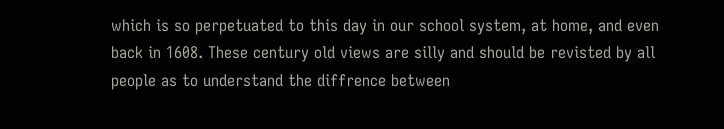which is so perpetuated to this day in our school system, at home, and even back in 1608. These century old views are silly and should be revisted by all people as to understand the diffrence between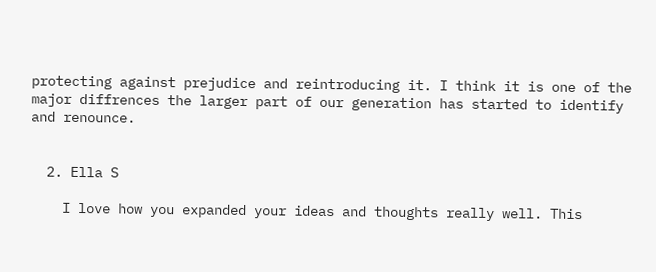protecting against prejudice and reintroducing it. I think it is one of the major diffrences the larger part of our generation has started to identify and renounce.


  2. Ella S

    I love how you expanded your ideas and thoughts really well. This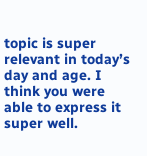topic is super relevant in today’s day and age. I think you were able to express it super well.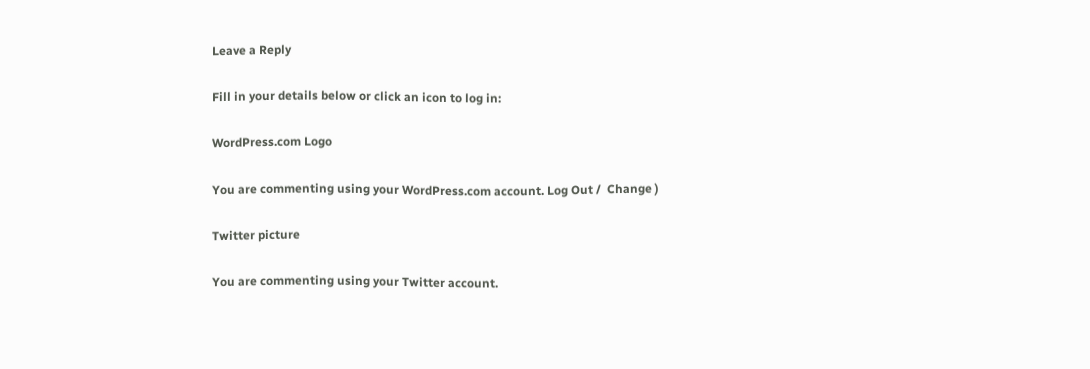Leave a Reply

Fill in your details below or click an icon to log in:

WordPress.com Logo

You are commenting using your WordPress.com account. Log Out /  Change )

Twitter picture

You are commenting using your Twitter account.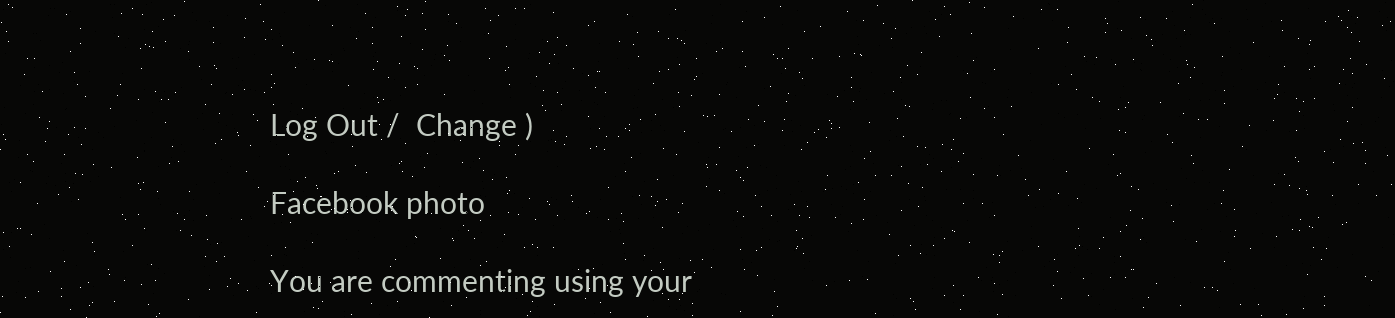Log Out /  Change )

Facebook photo

You are commenting using your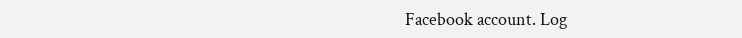Facebook account. Log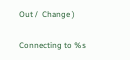Out /  Change )

Connecting to %s